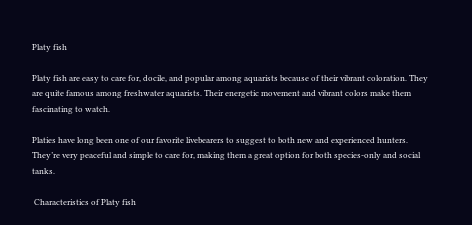Platy fish

Platy fish are easy to care for, docile, and popular among aquarists because of their vibrant coloration. They are quite famous among freshwater aquarists. Their energetic movement and vibrant colors make them fascinating to watch.

Platies have long been one of our favorite livebearers to suggest to both new and experienced hunters. They’re very peaceful and simple to care for, making them a great option for both species-only and social tanks.

 Characteristics of Platy fish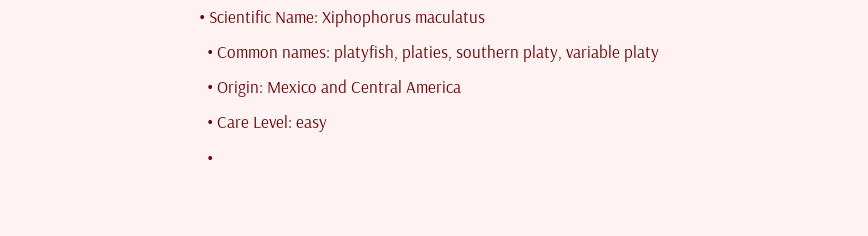• Scientific Name: Xiphophorus maculatus
  • Common names: platyfish, platies, southern platy, variable platy
  • Origin: Mexico and Central America
  • Care Level: easy
  •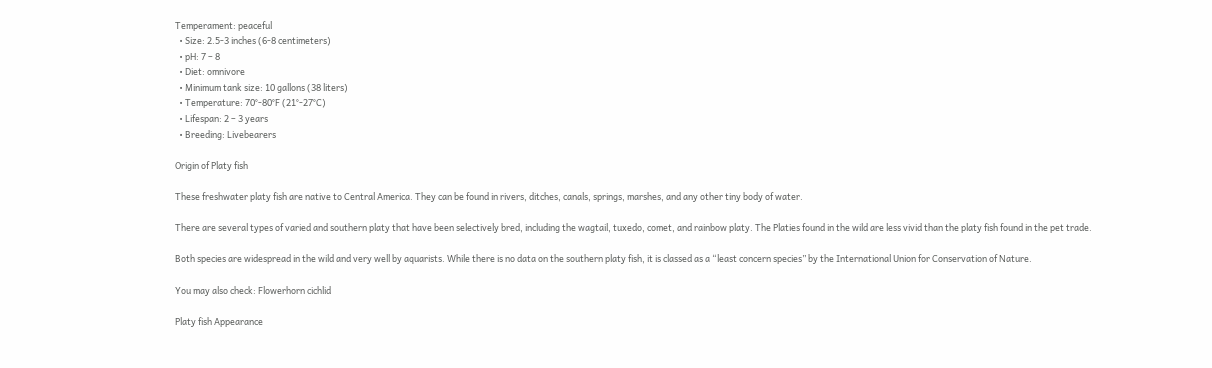Temperament: peaceful
  • Size: 2.5-3 inches (6-8 centimeters)
  • pH: 7 – 8
  • Diet: omnivore
  • Minimum tank size: 10 gallons (38 liters)
  • Temperature: 70°-80°F (21°-27°C)
  • Lifespan: 2 – 3 years
  • Breeding: Livebearers

Origin of Platy fish

These freshwater platy fish are native to Central America. They can be found in rivers, ditches, canals, springs, marshes, and any other tiny body of water.

There are several types of varied and southern platy that have been selectively bred, including the wagtail, tuxedo, comet, and rainbow platy. The Platies found in the wild are less vivid than the platy fish found in the pet trade.

Both species are widespread in the wild and very well by aquarists. While there is no data on the southern platy fish, it is classed as a “least concern species” by the International Union for Conservation of Nature.

You may also check: Flowerhorn cichlid

Platy fish Appearance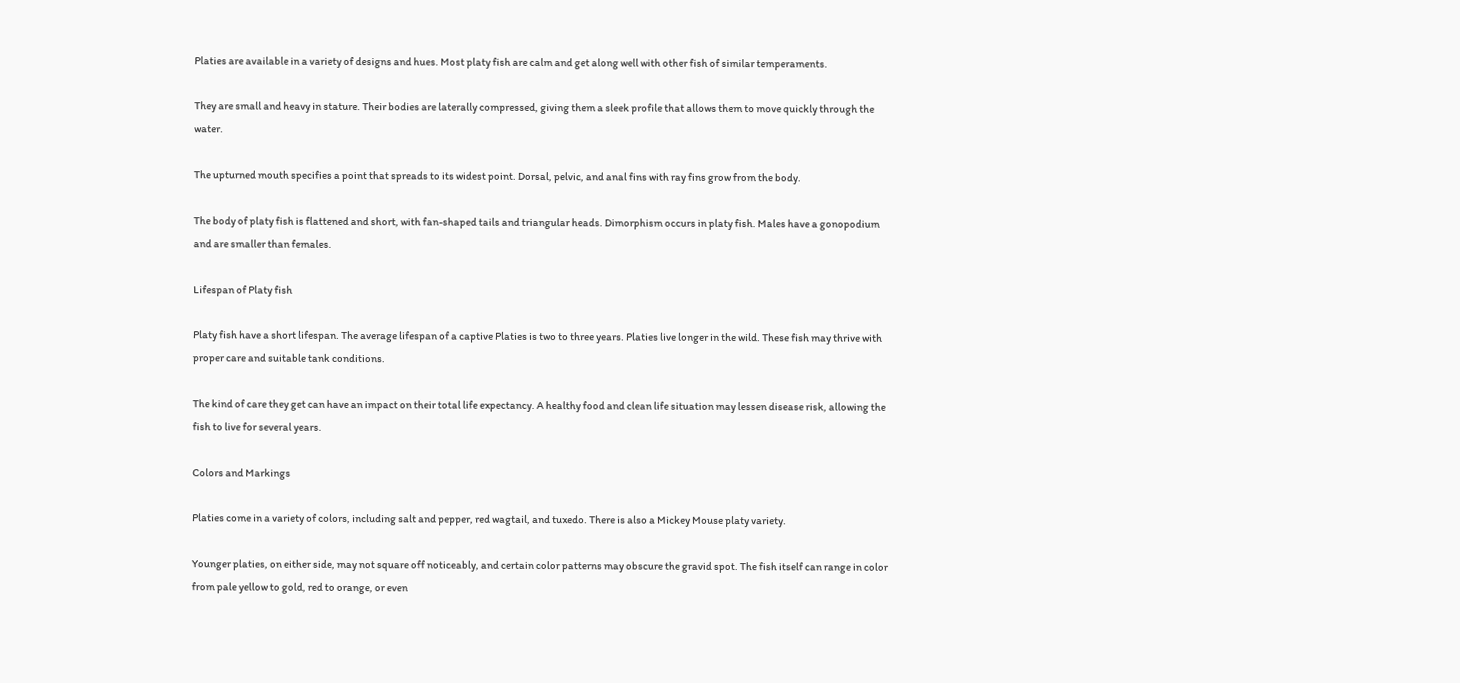Platies are available in a variety of designs and hues. Most platy fish are calm and get along well with other fish of similar temperaments.

They are small and heavy in stature. Their bodies are laterally compressed, giving them a sleek profile that allows them to move quickly through the water.

The upturned mouth specifies a point that spreads to its widest point. Dorsal, pelvic, and anal fins with ray fins grow from the body.

The body of platy fish is flattened and short, with fan-shaped tails and triangular heads. Dimorphism occurs in platy fish. Males have a gonopodium and are smaller than females.

Lifespan of Platy fish

Platy fish have a short lifespan. The average lifespan of a captive Platies is two to three years. Platies live longer in the wild. These fish may thrive with proper care and suitable tank conditions.

The kind of care they get can have an impact on their total life expectancy. A healthy food and clean life situation may lessen disease risk, allowing the fish to live for several years.

Colors and Markings

Platies come in a variety of colors, including salt and pepper, red wagtail, and tuxedo. There is also a Mickey Mouse platy variety.

Younger platies, on either side, may not square off noticeably, and certain color patterns may obscure the gravid spot. The fish itself can range in color from pale yellow to gold, red to orange, or even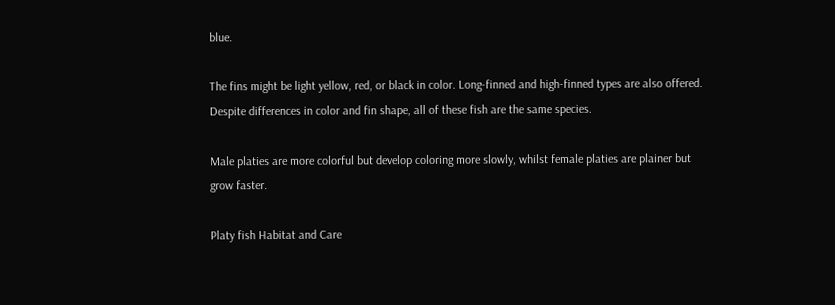blue.

The fins might be light yellow, red, or black in color. Long-finned and high-finned types are also offered. Despite differences in color and fin shape, all of these fish are the same species.

Male platies are more colorful but develop coloring more slowly, whilst female platies are plainer but grow faster.

Platy fish Habitat and Care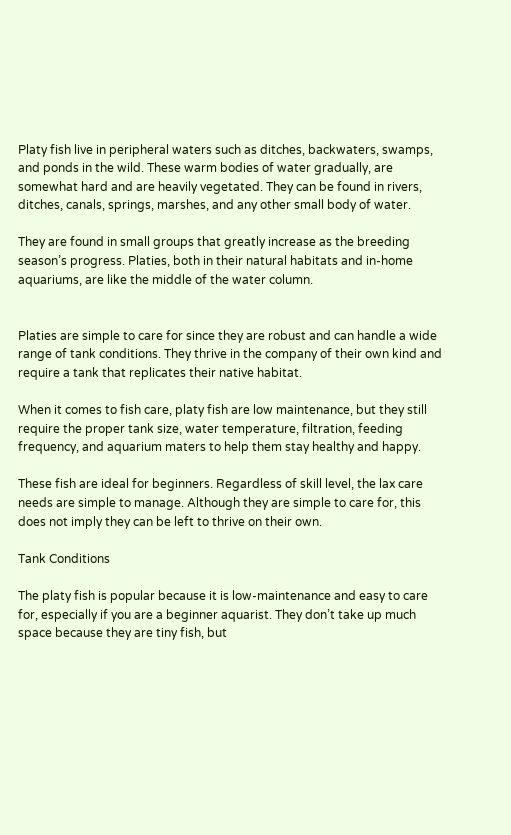Platy fish live in peripheral waters such as ditches, backwaters, swamps, and ponds in the wild. These warm bodies of water gradually, are somewhat hard and are heavily vegetated. They can be found in rivers, ditches, canals, springs, marshes, and any other small body of water.

They are found in small groups that greatly increase as the breeding season’s progress. Platies, both in their natural habitats and in-home aquariums, are like the middle of the water column.


Platies are simple to care for since they are robust and can handle a wide range of tank conditions. They thrive in the company of their own kind and require a tank that replicates their native habitat.

When it comes to fish care, platy fish are low maintenance, but they still require the proper tank size, water temperature, filtration, feeding frequency, and aquarium maters to help them stay healthy and happy.

These fish are ideal for beginners. Regardless of skill level, the lax care needs are simple to manage. Although they are simple to care for, this does not imply they can be left to thrive on their own.

Tank Conditions

The platy fish is popular because it is low-maintenance and easy to care for, especially if you are a beginner aquarist. They don’t take up much space because they are tiny fish, but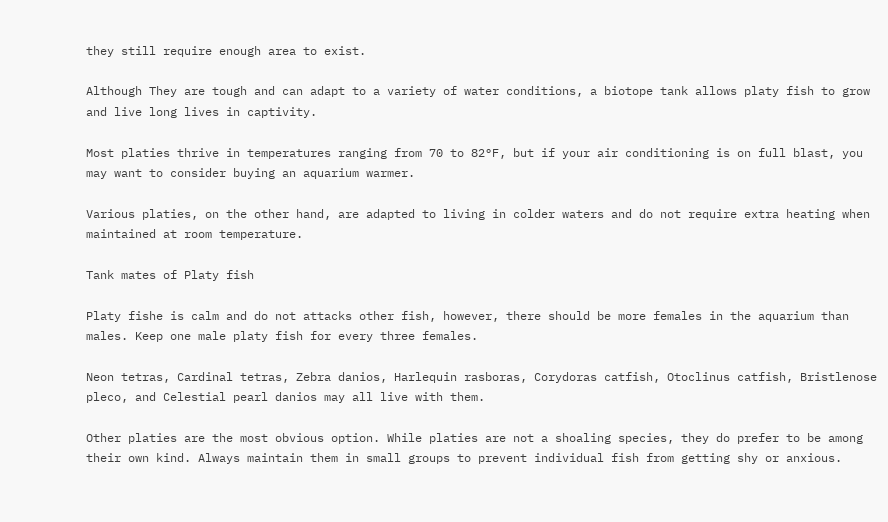they still require enough area to exist.

Although They are tough and can adapt to a variety of water conditions, a biotope tank allows platy fish to grow and live long lives in captivity.

Most platies thrive in temperatures ranging from 70 to 82°F, but if your air conditioning is on full blast, you may want to consider buying an aquarium warmer.

Various platies, on the other hand, are adapted to living in colder waters and do not require extra heating when maintained at room temperature.

Tank mates of Platy fish

Platy fishe is calm and do not attacks other fish, however, there should be more females in the aquarium than males. Keep one male platy fish for every three females.

Neon tetras, Cardinal tetras, Zebra danios, Harlequin rasboras, Corydoras catfish, Otoclinus catfish, Bristlenose pleco, and Celestial pearl danios may all live with them.

Other platies are the most obvious option. While platies are not a shoaling species, they do prefer to be among their own kind. Always maintain them in small groups to prevent individual fish from getting shy or anxious.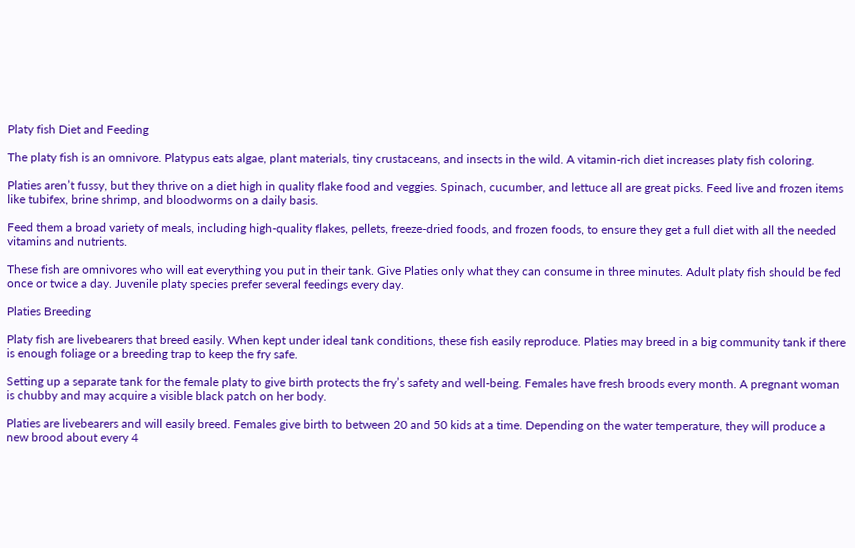Platy fish Diet and Feeding

The platy fish is an omnivore. Platypus eats algae, plant materials, tiny crustaceans, and insects in the wild. A vitamin-rich diet increases platy fish coloring.

Platies aren’t fussy, but they thrive on a diet high in quality flake food and veggies. Spinach, cucumber, and lettuce all are great picks. Feed live and frozen items like tubifex, brine shrimp, and bloodworms on a daily basis.

Feed them a broad variety of meals, including high-quality flakes, pellets, freeze-dried foods, and frozen foods, to ensure they get a full diet with all the needed vitamins and nutrients.

These fish are omnivores who will eat everything you put in their tank. Give Platies only what they can consume in three minutes. Adult platy fish should be fed once or twice a day. Juvenile platy species prefer several feedings every day.

Platies Breeding

Platy fish are livebearers that breed easily. When kept under ideal tank conditions, these fish easily reproduce. Platies may breed in a big community tank if there is enough foliage or a breeding trap to keep the fry safe.

Setting up a separate tank for the female platy to give birth protects the fry’s safety and well-being. Females have fresh broods every month. A pregnant woman is chubby and may acquire a visible black patch on her body.

Platies are livebearers and will easily breed. Females give birth to between 20 and 50 kids at a time. Depending on the water temperature, they will produce a new brood about every 4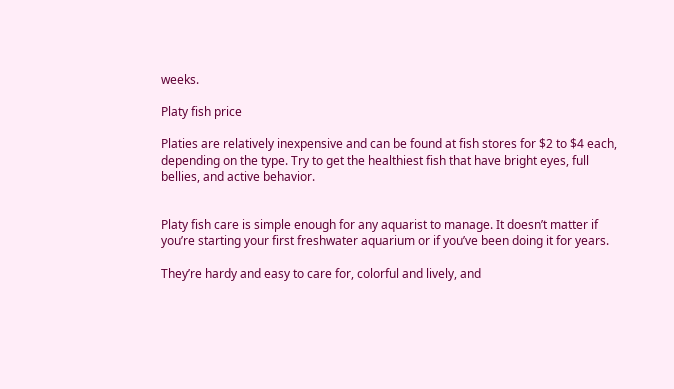weeks.

Platy fish price

Platies are relatively inexpensive and can be found at fish stores for $2 to $4 each, depending on the type. Try to get the healthiest fish that have bright eyes, full bellies, and active behavior.


Platy fish care is simple enough for any aquarist to manage. It doesn’t matter if you’re starting your first freshwater aquarium or if you’ve been doing it for years.

They’re hardy and easy to care for, colorful and lively, and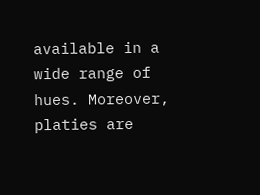available in a wide range of hues. Moreover, platies are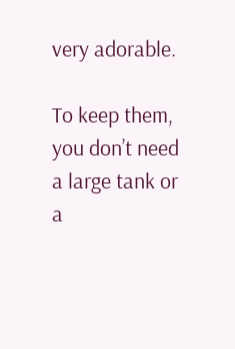very adorable.

To keep them, you don’t need a large tank or a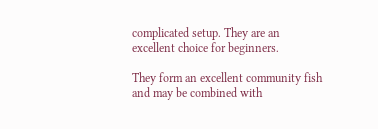complicated setup. They are an excellent choice for beginners.

They form an excellent community fish and may be combined with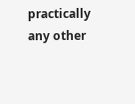practically any other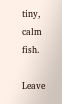tiny, calm fish.

Leave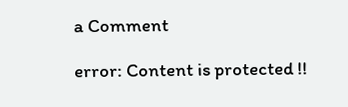a Comment

error: Content is protected !!